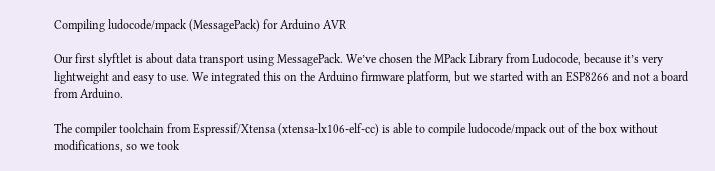Compiling ludocode/mpack (MessagePack) for Arduino AVR

Our first slyftlet is about data transport using MessagePack. We’ve chosen the MPack Library from Ludocode, because it’s very lightweight and easy to use. We integrated this on the Arduino firmware platform, but we started with an ESP8266 and not a board from Arduino.

The compiler toolchain from Espressif/Xtensa (xtensa-lx106-elf-cc) is able to compile ludocode/mpack out of the box without modifications, so we took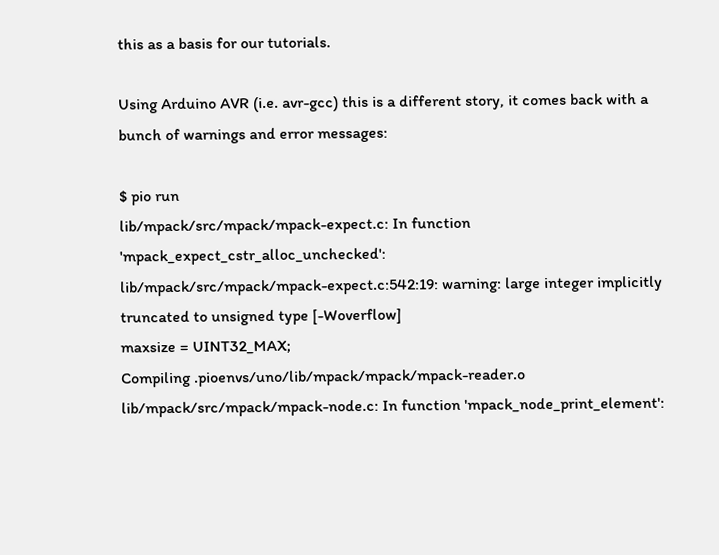this as a basis for our tutorials.

Using Arduino AVR (i.e. avr-gcc) this is a different story, it comes back with a bunch of warnings and error messages:

$ pio run
lib/mpack/src/mpack/mpack-expect.c: In function 'mpack_expect_cstr_alloc_unchecked':
lib/mpack/src/mpack/mpack-expect.c:542:19: warning: large integer implicitly truncated to unsigned type [-Woverflow]
maxsize = UINT32_MAX;
Compiling .pioenvs/uno/lib/mpack/mpack/mpack-reader.o
lib/mpack/src/mpack/mpack-node.c: In function 'mpack_node_print_element':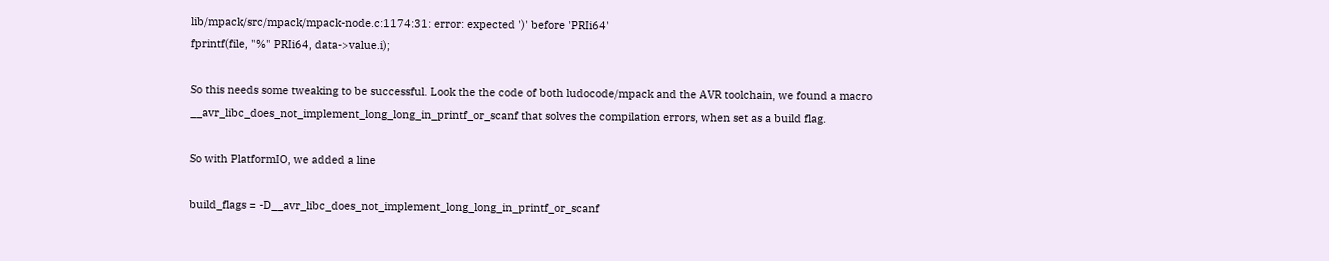lib/mpack/src/mpack/mpack-node.c:1174:31: error: expected ')' before 'PRIi64'
fprintf(file, "%" PRIi64, data->value.i);

So this needs some tweaking to be successful. Look the the code of both ludocode/mpack and the AVR toolchain, we found a macro __avr_libc_does_not_implement_long_long_in_printf_or_scanf that solves the compilation errors, when set as a build flag.

So with PlatformIO, we added a line

build_flags = -D__avr_libc_does_not_implement_long_long_in_printf_or_scanf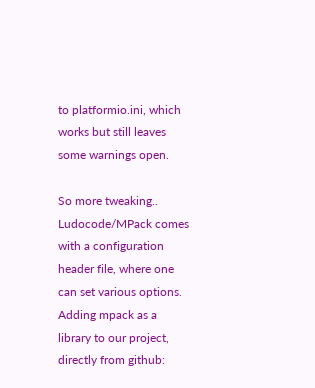to platformio.ini, which works but still leaves some warnings open.

So more tweaking.. Ludocode/MPack comes with a configuration header file, where one can set various options. Adding mpack as a library to our project, directly from github: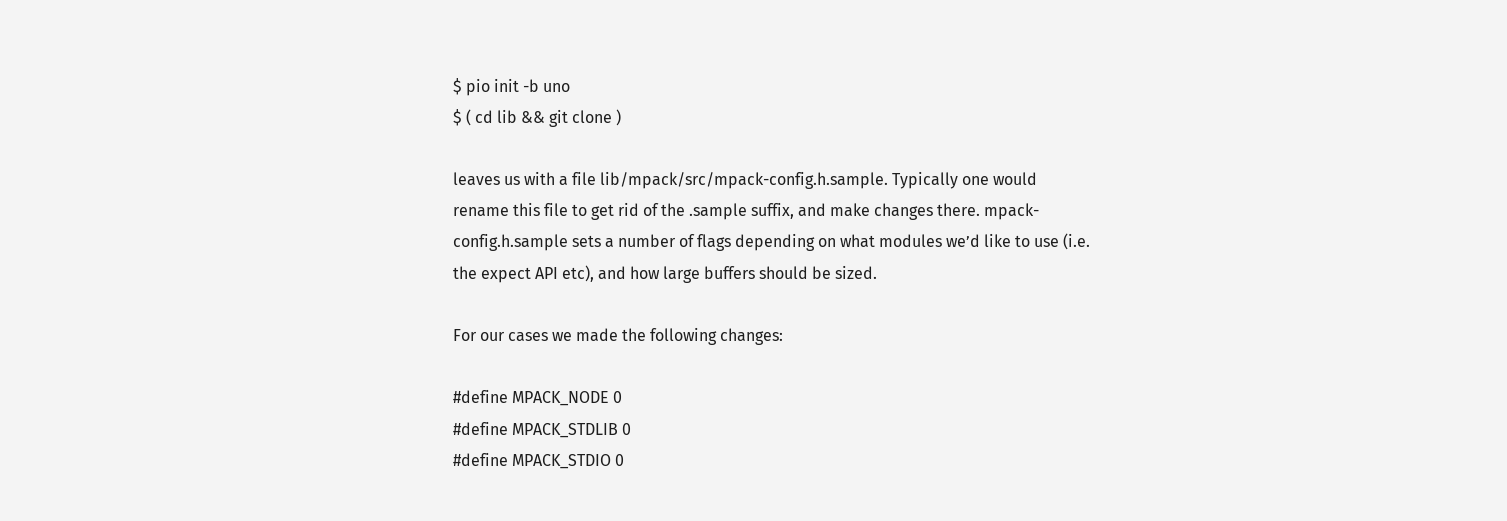$ pio init -b uno
$ ( cd lib && git clone )

leaves us with a file lib/mpack/src/mpack-config.h.sample. Typically one would rename this file to get rid of the .sample suffix, and make changes there. mpack-config.h.sample sets a number of flags depending on what modules we’d like to use (i.e. the expect API etc), and how large buffers should be sized.

For our cases we made the following changes:

#define MPACK_NODE 0
#define MPACK_STDLIB 0
#define MPACK_STDIO 0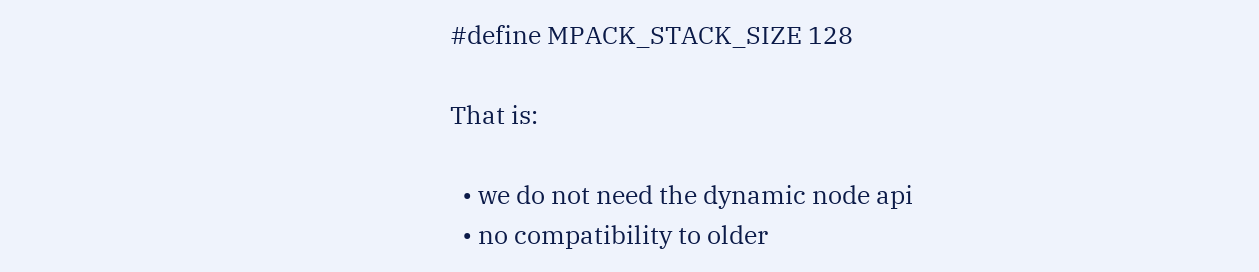#define MPACK_STACK_SIZE 128

That is:

  • we do not need the dynamic node api
  • no compatibility to older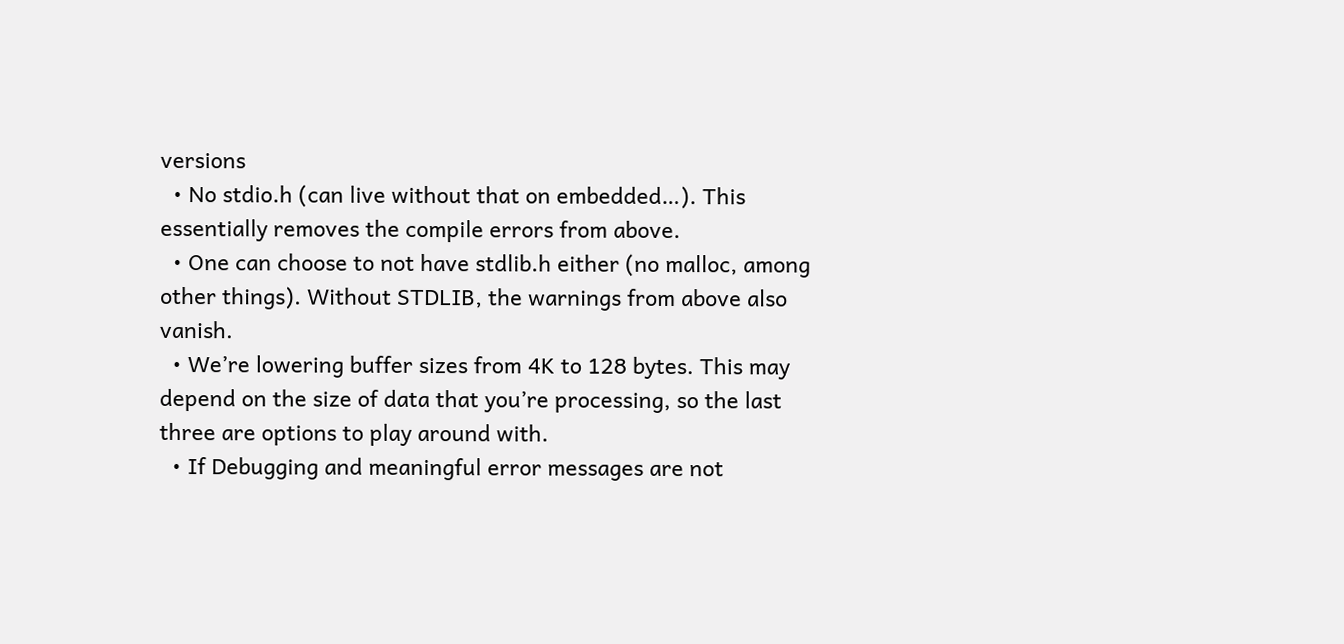versions
  • No stdio.h (can live without that on embedded…). This essentially removes the compile errors from above.
  • One can choose to not have stdlib.h either (no malloc, among other things). Without STDLIB, the warnings from above also vanish.
  • We’re lowering buffer sizes from 4K to 128 bytes. This may depend on the size of data that you’re processing, so the last three are options to play around with.
  • If Debugging and meaningful error messages are not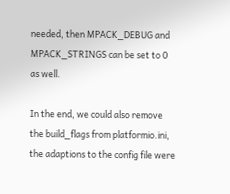needed, then MPACK_DEBUG and MPACK_STRINGS can be set to 0 as well.

In the end, we could also remove the build_flags from platformio.ini, the adaptions to the config file were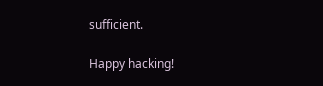sufficient.

Happy hacking!